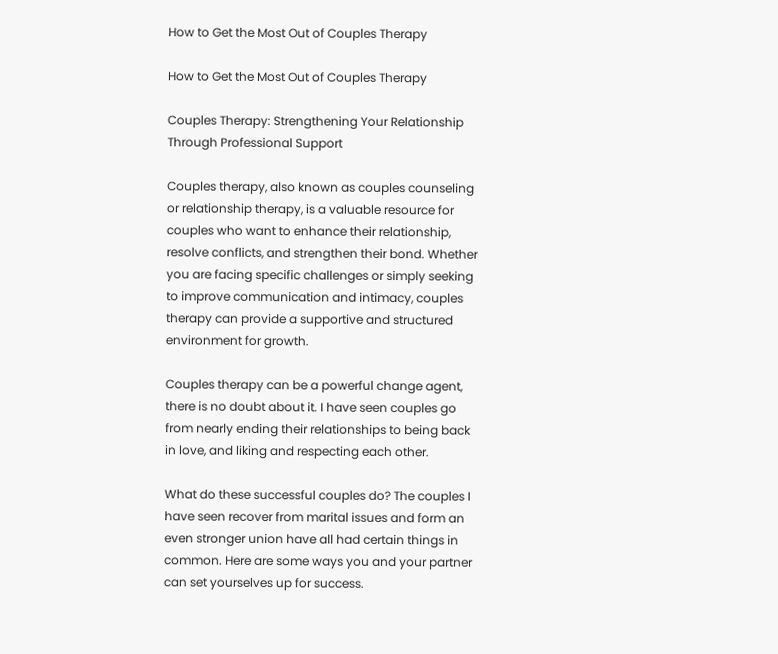How to Get the Most Out of Couples Therapy

How to Get the Most Out of Couples Therapy

Couples Therapy: Strengthening Your Relationship Through Professional Support

Couples therapy, also known as couples counseling or relationship therapy, is a valuable resource for couples who want to enhance their relationship, resolve conflicts, and strengthen their bond. Whether you are facing specific challenges or simply seeking to improve communication and intimacy, couples therapy can provide a supportive and structured environment for growth.

Couples therapy can be a powerful change agent, there is no doubt about it. I have seen couples go from nearly ending their relationships to being back in love, and liking and respecting each other.

What do these successful couples do? The couples I have seen recover from marital issues and form an even stronger union have all had certain things in common. Here are some ways you and your partner can set yourselves up for success.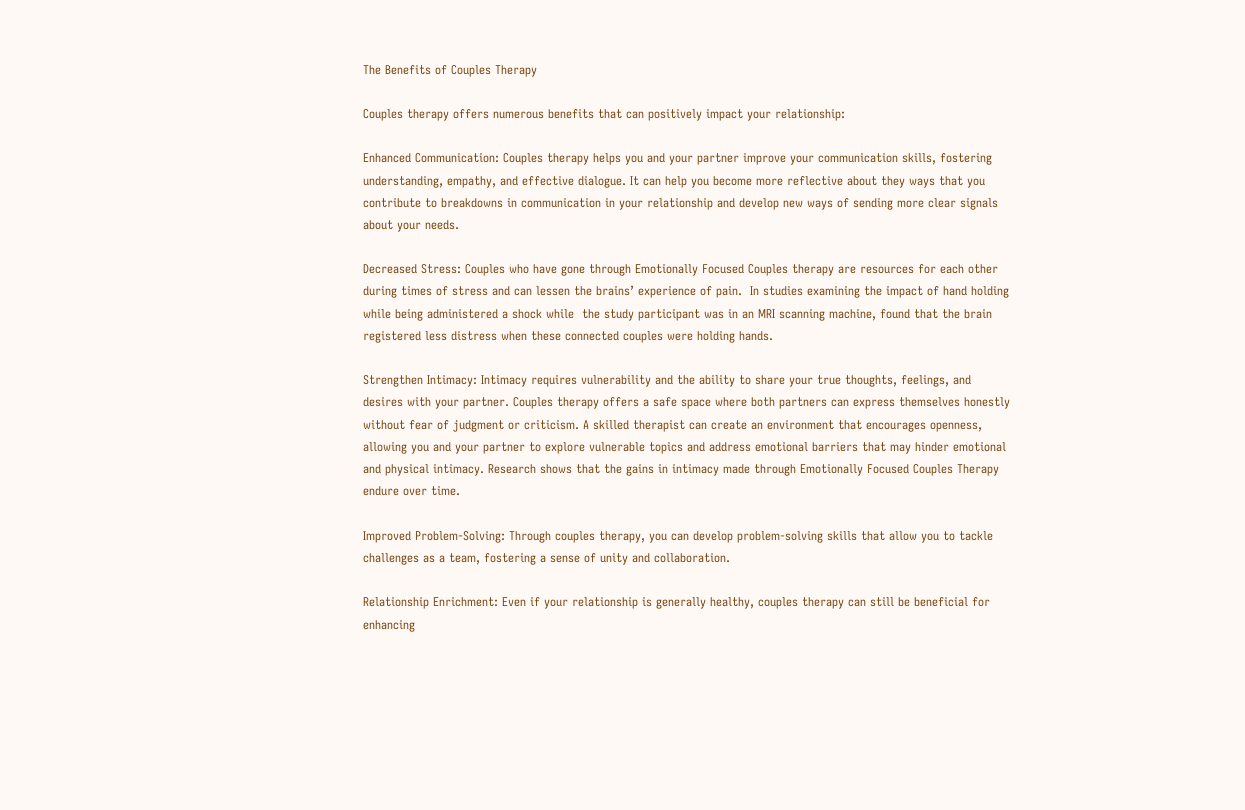The Benefits of Couples Therapy

Couples therapy offers numerous benefits that can positively impact your relationship:

Enhanced Communication: Couples therapy helps you and your partner improve your communication skills, fostering understanding, empathy, and effective dialogue. It can help you become more reflective about they ways that you contribute to breakdowns in communication in your relationship and develop new ways of sending more clear signals about your needs.

Decreased Stress: Couples who have gone through Emotionally Focused Couples therapy are resources for each other during times of stress and can lessen the brains’ experience of pain.  In studies examining the impact of hand holding while being administered a shock while  the study participant was in an MRI scanning machine, found that the brain registered less distress when these connected couples were holding hands.

Strengthen Intimacy: Intimacy requires vulnerability and the ability to share your true thoughts, feelings, and desires with your partner. Couples therapy offers a safe space where both partners can express themselves honestly without fear of judgment or criticism. A skilled therapist can create an environment that encourages openness, allowing you and your partner to explore vulnerable topics and address emotional barriers that may hinder emotional and physical intimacy. Research shows that the gains in intimacy made through Emotionally Focused Couples Therapy endure over time.

Improved Problem-Solving: Through couples therapy, you can develop problem-solving skills that allow you to tackle challenges as a team, fostering a sense of unity and collaboration.

Relationship Enrichment: Even if your relationship is generally healthy, couples therapy can still be beneficial for enhancing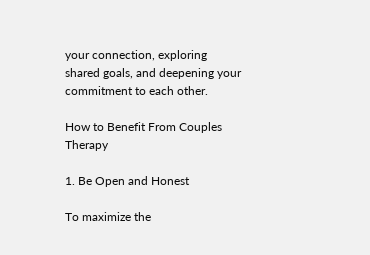your connection, exploring shared goals, and deepening your commitment to each other.

How to Benefit From Couples Therapy

1. Be Open and Honest

To maximize the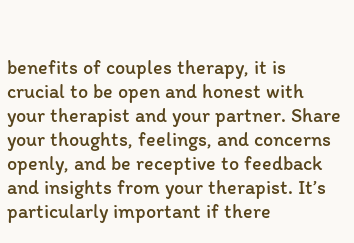benefits of couples therapy, it is crucial to be open and honest with your therapist and your partner. Share your thoughts, feelings, and concerns openly, and be receptive to feedback and insights from your therapist. It’s particularly important if there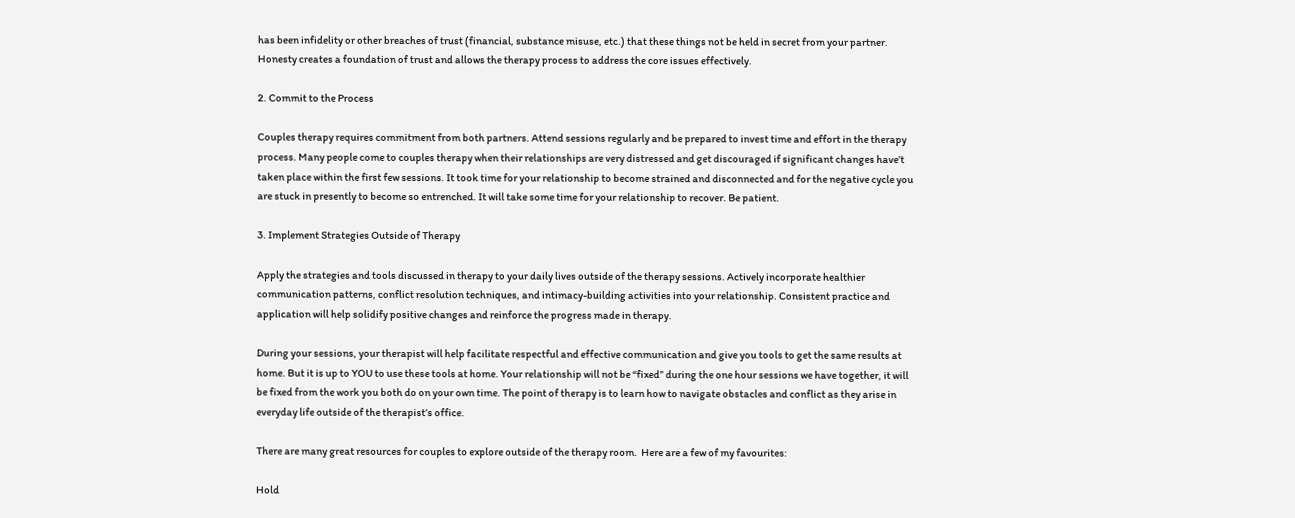has been infidelity or other breaches of trust (financial, substance misuse, etc.) that these things not be held in secret from your partner. Honesty creates a foundation of trust and allows the therapy process to address the core issues effectively.

2. Commit to the Process

Couples therapy requires commitment from both partners. Attend sessions regularly and be prepared to invest time and effort in the therapy process. Many people come to couples therapy when their relationships are very distressed and get discouraged if significant changes have’t taken place within the first few sessions. It took time for your relationship to become strained and disconnected and for the negative cycle you are stuck in presently to become so entrenched. It will take some time for your relationship to recover. Be patient.

3. Implement Strategies Outside of Therapy

Apply the strategies and tools discussed in therapy to your daily lives outside of the therapy sessions. Actively incorporate healthier communication patterns, conflict resolution techniques, and intimacy-building activities into your relationship. Consistent practice and application will help solidify positive changes and reinforce the progress made in therapy.

During your sessions, your therapist will help facilitate respectful and effective communication and give you tools to get the same results at home. But it is up to YOU to use these tools at home. Your relationship will not be “fixed” during the one hour sessions we have together, it will be fixed from the work you both do on your own time. The point of therapy is to learn how to navigate obstacles and conflict as they arise in everyday life outside of the therapist’s office.

There are many great resources for couples to explore outside of the therapy room.  Here are a few of my favourites:

Hold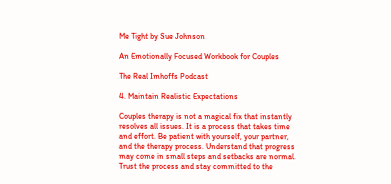Me Tight by Sue Johnson

An Emotionally Focused Workbook for Couples

The Real Imhoffs Podcast

4. Maintain Realistic Expectations

Couples therapy is not a magical fix that instantly resolves all issues. It is a process that takes time and effort. Be patient with yourself, your partner, and the therapy process. Understand that progress may come in small steps and setbacks are normal. Trust the process and stay committed to the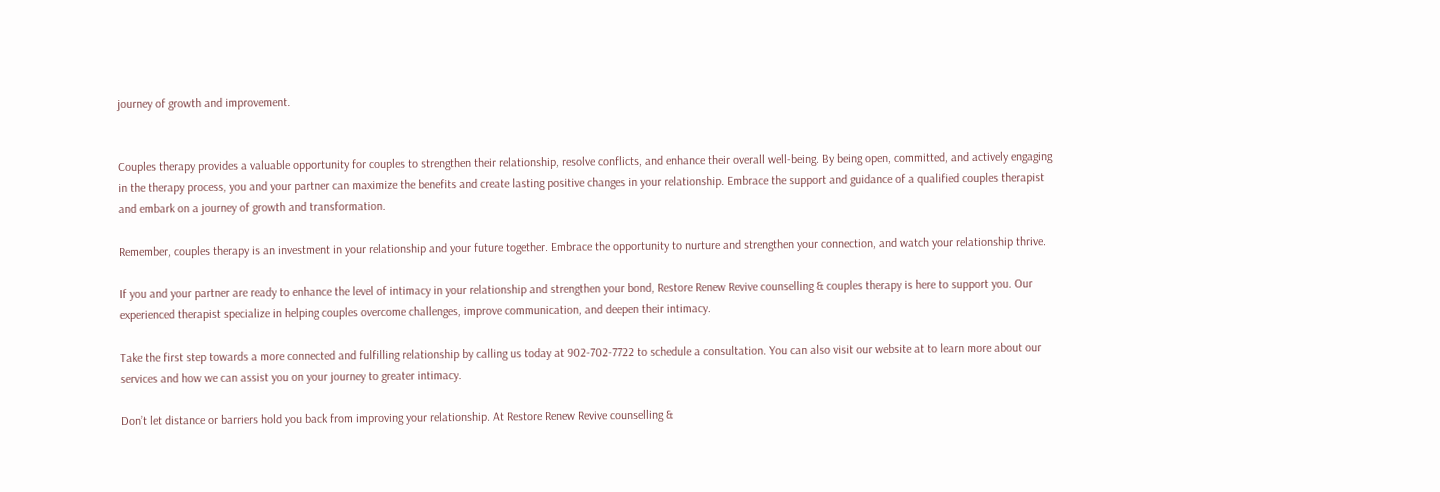journey of growth and improvement.


Couples therapy provides a valuable opportunity for couples to strengthen their relationship, resolve conflicts, and enhance their overall well-being. By being open, committed, and actively engaging in the therapy process, you and your partner can maximize the benefits and create lasting positive changes in your relationship. Embrace the support and guidance of a qualified couples therapist and embark on a journey of growth and transformation.

Remember, couples therapy is an investment in your relationship and your future together. Embrace the opportunity to nurture and strengthen your connection, and watch your relationship thrive.

If you and your partner are ready to enhance the level of intimacy in your relationship and strengthen your bond, Restore Renew Revive counselling & couples therapy is here to support you. Our experienced therapist specialize in helping couples overcome challenges, improve communication, and deepen their intimacy.

Take the first step towards a more connected and fulfilling relationship by calling us today at 902-702-7722 to schedule a consultation. You can also visit our website at to learn more about our services and how we can assist you on your journey to greater intimacy.

Don’t let distance or barriers hold you back from improving your relationship. At Restore Renew Revive counselling &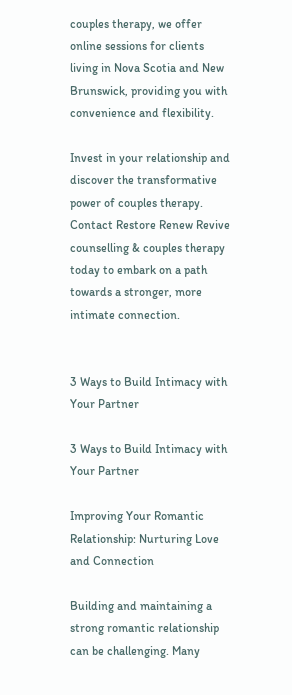couples therapy, we offer online sessions for clients living in Nova Scotia and New Brunswick, providing you with convenience and flexibility.

Invest in your relationship and discover the transformative power of couples therapy. Contact Restore Renew Revive counselling & couples therapy today to embark on a path towards a stronger, more intimate connection.


3 Ways to Build Intimacy with Your Partner

3 Ways to Build Intimacy with Your Partner

Improving Your Romantic Relationship: Nurturing Love and Connection

Building and maintaining a strong romantic relationship can be challenging. Many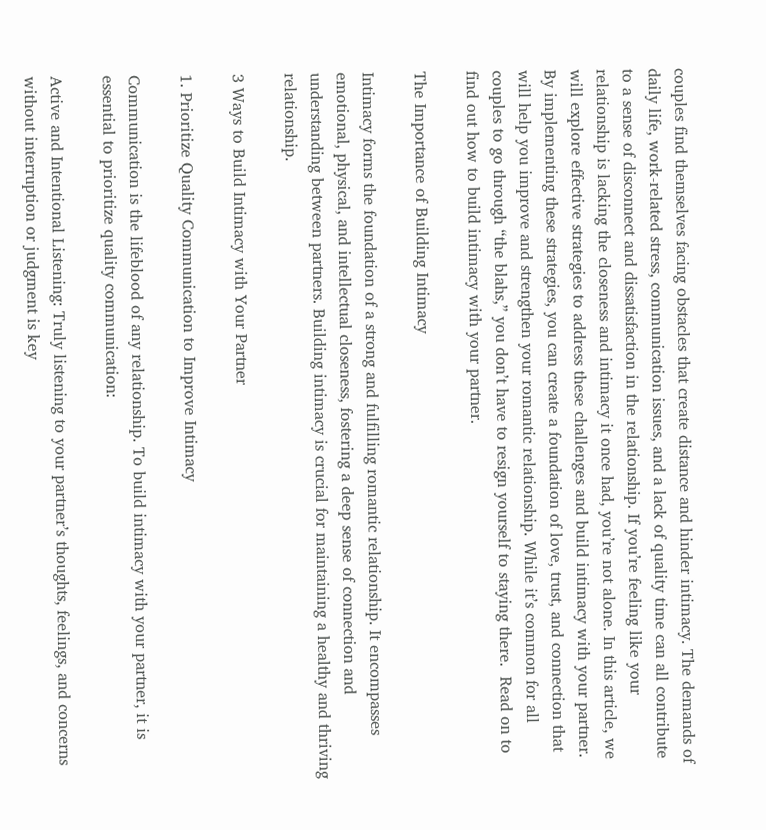couples find themselves facing obstacles that create distance and hinder intimacy. The demands of daily life, work-related stress, communication issues, and a lack of quality time can all contribute to a sense of disconnect and dissatisfaction in the relationship. If you’re feeling like your relationship is lacking the closeness and intimacy it once had, you’re not alone. In this article, we will explore effective strategies to address these challenges and build intimacy with your partner. By implementing these strategies, you can create a foundation of love, trust, and connection that will help you improve and strengthen your romantic relationship. While it’s common for all couples to go through “the blahs,” you don’t have to resign yourself to staying there.  Read on to find out how to build intimacy with your partner.

The Importance of Building Intimacy

Intimacy forms the foundation of a strong and fulfilling romantic relationship. It encompasses emotional, physical, and intellectual closeness, fostering a deep sense of connection and understanding between partners. Building intimacy is crucial for maintaining a healthy and thriving relationship.

3 Ways to Build Intimacy with Your Partner

1. Prioritize Quality Communication to Improve Intimacy

Communication is the lifeblood of any relationship. To build intimacy with your partner, it is essential to prioritize quality communication:

Active and Intentional Listening: Truly listening to your partner’s thoughts, feelings, and concerns without interruption or judgment is key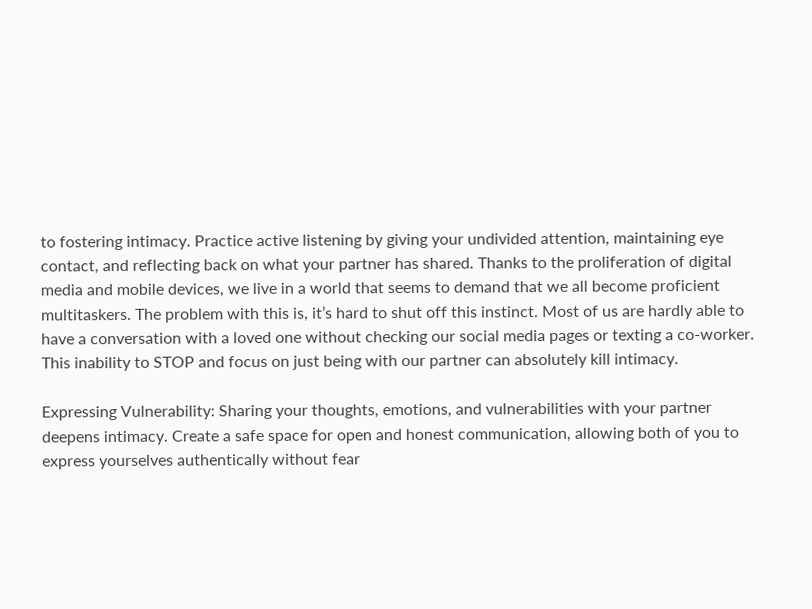to fostering intimacy. Practice active listening by giving your undivided attention, maintaining eye contact, and reflecting back on what your partner has shared. Thanks to the proliferation of digital media and mobile devices, we live in a world that seems to demand that we all become proficient multitaskers. The problem with this is, it’s hard to shut off this instinct. Most of us are hardly able to have a conversation with a loved one without checking our social media pages or texting a co-worker. This inability to STOP and focus on just being with our partner can absolutely kill intimacy.

Expressing Vulnerability: Sharing your thoughts, emotions, and vulnerabilities with your partner deepens intimacy. Create a safe space for open and honest communication, allowing both of you to express yourselves authentically without fear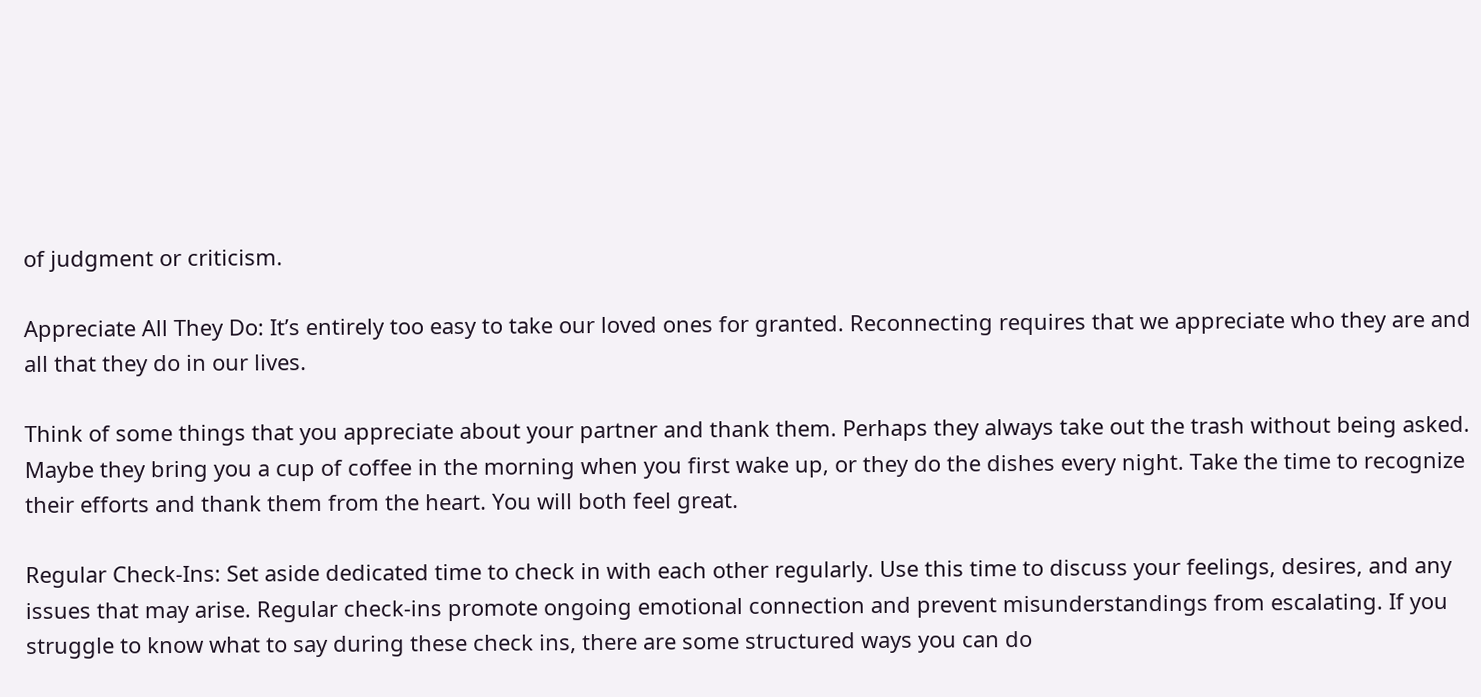of judgment or criticism.

Appreciate All They Do: It’s entirely too easy to take our loved ones for granted. Reconnecting requires that we appreciate who they are and all that they do in our lives.

Think of some things that you appreciate about your partner and thank them. Perhaps they always take out the trash without being asked. Maybe they bring you a cup of coffee in the morning when you first wake up, or they do the dishes every night. Take the time to recognize their efforts and thank them from the heart. You will both feel great.

Regular Check-Ins: Set aside dedicated time to check in with each other regularly. Use this time to discuss your feelings, desires, and any issues that may arise. Regular check-ins promote ongoing emotional connection and prevent misunderstandings from escalating. If you struggle to know what to say during these check ins, there are some structured ways you can do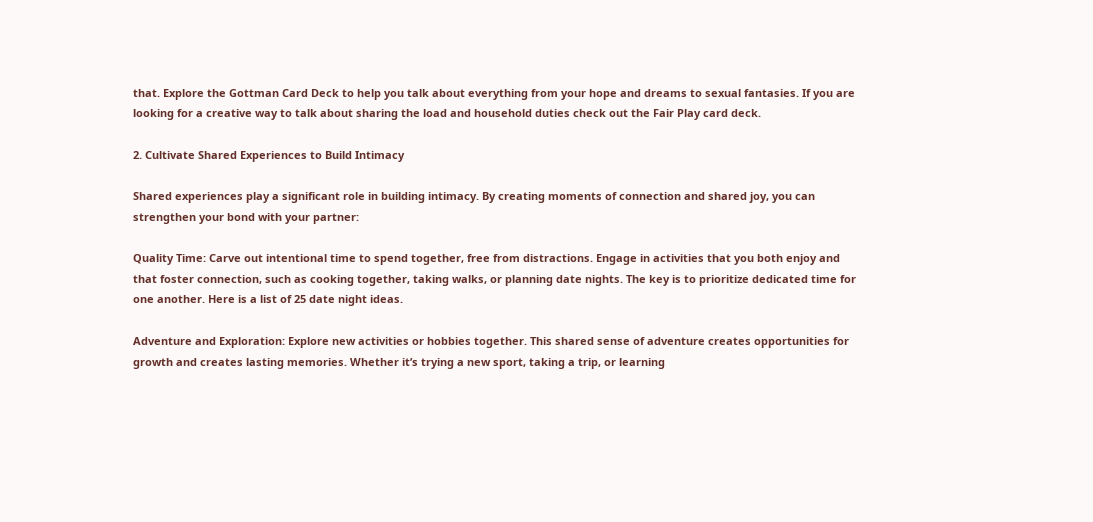that. Explore the Gottman Card Deck to help you talk about everything from your hope and dreams to sexual fantasies. If you are looking for a creative way to talk about sharing the load and household duties check out the Fair Play card deck.

2. Cultivate Shared Experiences to Build Intimacy

Shared experiences play a significant role in building intimacy. By creating moments of connection and shared joy, you can strengthen your bond with your partner:

Quality Time: Carve out intentional time to spend together, free from distractions. Engage in activities that you both enjoy and that foster connection, such as cooking together, taking walks, or planning date nights. The key is to prioritize dedicated time for one another. Here is a list of 25 date night ideas.

Adventure and Exploration: Explore new activities or hobbies together. This shared sense of adventure creates opportunities for growth and creates lasting memories. Whether it’s trying a new sport, taking a trip, or learning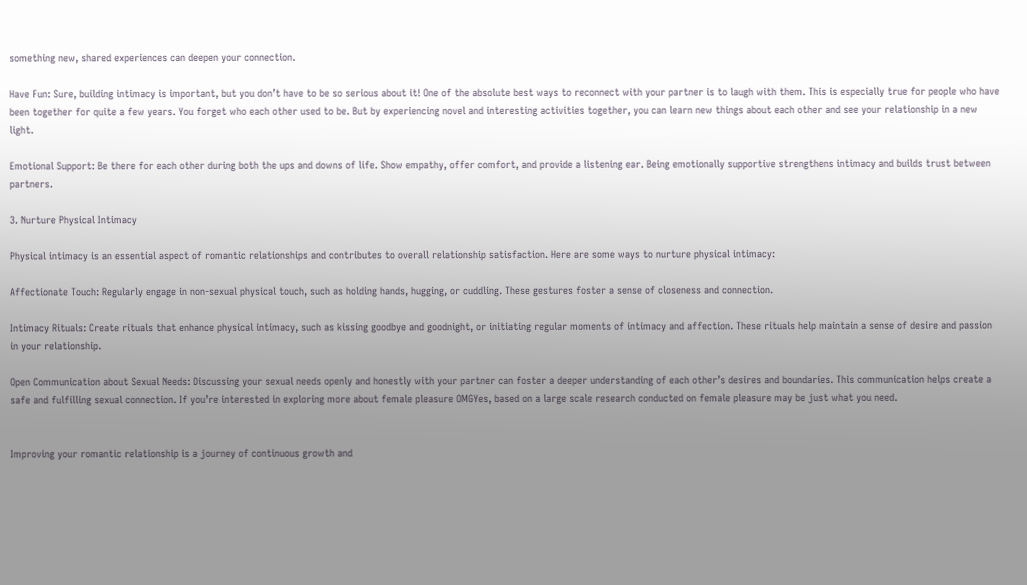something new, shared experiences can deepen your connection.

Have Fun: Sure, building intimacy is important, but you don’t have to be so serious about it! One of the absolute best ways to reconnect with your partner is to laugh with them. This is especially true for people who have been together for quite a few years. You forget who each other used to be. But by experiencing novel and interesting activities together, you can learn new things about each other and see your relationship in a new light.

Emotional Support: Be there for each other during both the ups and downs of life. Show empathy, offer comfort, and provide a listening ear. Being emotionally supportive strengthens intimacy and builds trust between partners.

3. Nurture Physical Intimacy

Physical intimacy is an essential aspect of romantic relationships and contributes to overall relationship satisfaction. Here are some ways to nurture physical intimacy:

Affectionate Touch: Regularly engage in non-sexual physical touch, such as holding hands, hugging, or cuddling. These gestures foster a sense of closeness and connection.

Intimacy Rituals: Create rituals that enhance physical intimacy, such as kissing goodbye and goodnight, or initiating regular moments of intimacy and affection. These rituals help maintain a sense of desire and passion in your relationship.

Open Communication about Sexual Needs: Discussing your sexual needs openly and honestly with your partner can foster a deeper understanding of each other’s desires and boundaries. This communication helps create a safe and fulfilling sexual connection. If you’re interested in exploring more about female pleasure OMGYes, based on a large scale research conducted on female pleasure may be just what you need.


Improving your romantic relationship is a journey of continuous growth and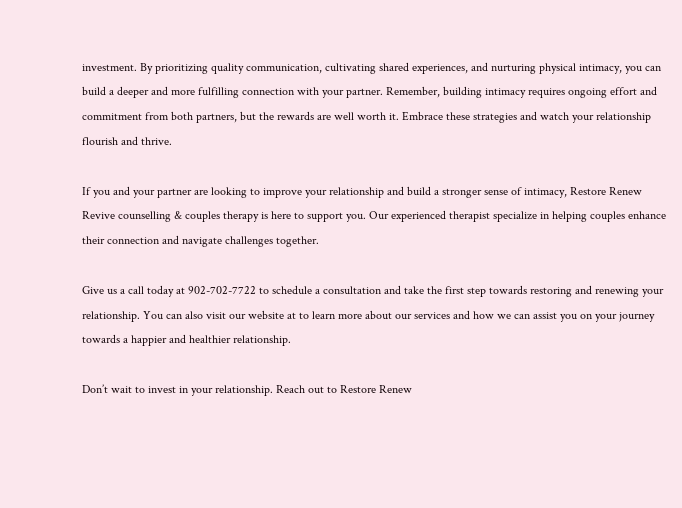investment. By prioritizing quality communication, cultivating shared experiences, and nurturing physical intimacy, you can build a deeper and more fulfilling connection with your partner. Remember, building intimacy requires ongoing effort and commitment from both partners, but the rewards are well worth it. Embrace these strategies and watch your relationship flourish and thrive.

If you and your partner are looking to improve your relationship and build a stronger sense of intimacy, Restore Renew Revive counselling & couples therapy is here to support you. Our experienced therapist specialize in helping couples enhance their connection and navigate challenges together.

Give us a call today at 902-702-7722 to schedule a consultation and take the first step towards restoring and renewing your relationship. You can also visit our website at to learn more about our services and how we can assist you on your journey towards a happier and healthier relationship.

Don’t wait to invest in your relationship. Reach out to Restore Renew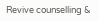Revive counselling &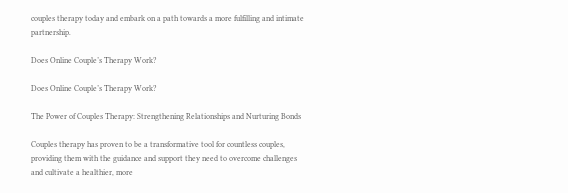couples therapy today and embark on a path towards a more fulfilling and intimate partnership.

Does Online Couple’s Therapy Work?

Does Online Couple’s Therapy Work?

The Power of Couples Therapy: Strengthening Relationships and Nurturing Bonds

Couples therapy has proven to be a transformative tool for countless couples, providing them with the guidance and support they need to overcome challenges and cultivate a healthier, more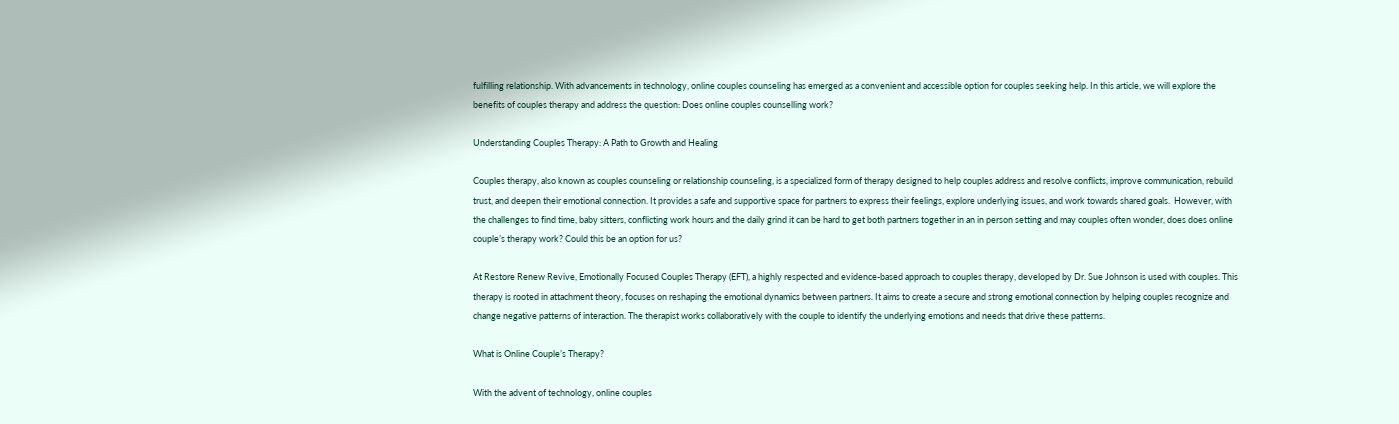fulfilling relationship. With advancements in technology, online couples counseling has emerged as a convenient and accessible option for couples seeking help. In this article, we will explore the benefits of couples therapy and address the question: Does online couples counselling work?

Understanding Couples Therapy: A Path to Growth and Healing

Couples therapy, also known as couples counseling or relationship counseling, is a specialized form of therapy designed to help couples address and resolve conflicts, improve communication, rebuild trust, and deepen their emotional connection. It provides a safe and supportive space for partners to express their feelings, explore underlying issues, and work towards shared goals.  However, with the challenges to find time, baby sitters, conflicting work hours and the daily grind it can be hard to get both partners together in an in person setting and may couples often wonder, does does online couple’s therapy work? Could this be an option for us?

At Restore Renew Revive, Emotionally Focused Couples Therapy (EFT), a highly respected and evidence-based approach to couples therapy, developed by Dr. Sue Johnson is used with couples. This therapy is rooted in attachment theory, focuses on reshaping the emotional dynamics between partners. It aims to create a secure and strong emotional connection by helping couples recognize and change negative patterns of interaction. The therapist works collaboratively with the couple to identify the underlying emotions and needs that drive these patterns.

What is Online Couple’s Therapy?

With the advent of technology, online couples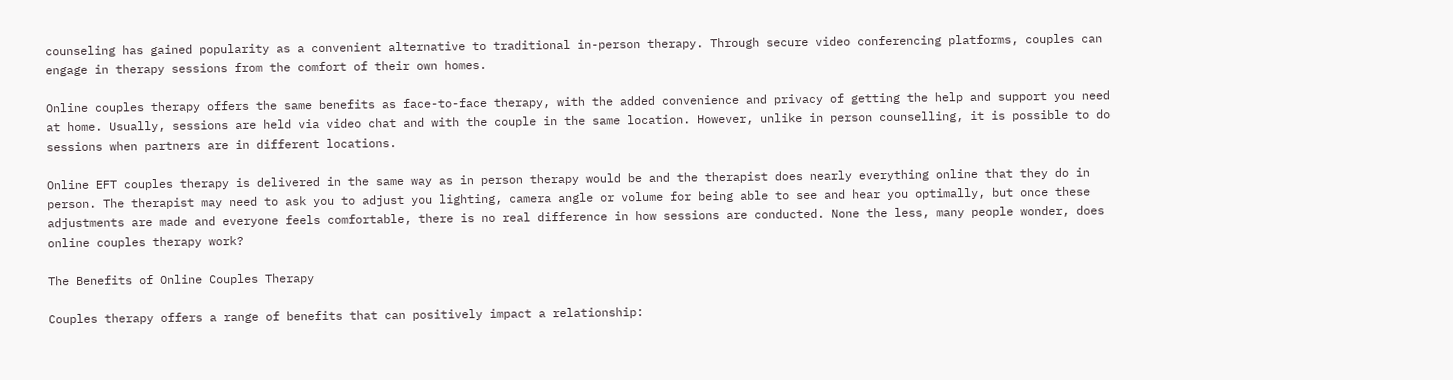counseling has gained popularity as a convenient alternative to traditional in-person therapy. Through secure video conferencing platforms, couples can engage in therapy sessions from the comfort of their own homes.

Online couples therapy offers the same benefits as face-to-face therapy, with the added convenience and privacy of getting the help and support you need at home. Usually, sessions are held via video chat and with the couple in the same location. However, unlike in person counselling, it is possible to do sessions when partners are in different locations.

Online EFT couples therapy is delivered in the same way as in person therapy would be and the therapist does nearly everything online that they do in person. The therapist may need to ask you to adjust you lighting, camera angle or volume for being able to see and hear you optimally, but once these adjustments are made and everyone feels comfortable, there is no real difference in how sessions are conducted. None the less, many people wonder, does online couples therapy work?

The Benefits of Online Couples Therapy

Couples therapy offers a range of benefits that can positively impact a relationship: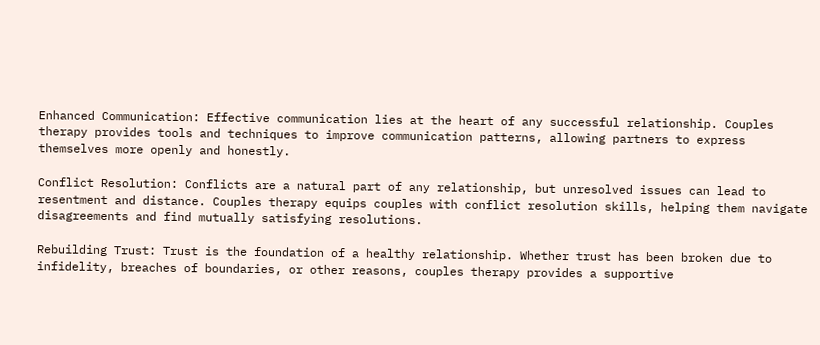Enhanced Communication: Effective communication lies at the heart of any successful relationship. Couples therapy provides tools and techniques to improve communication patterns, allowing partners to express themselves more openly and honestly.

Conflict Resolution: Conflicts are a natural part of any relationship, but unresolved issues can lead to resentment and distance. Couples therapy equips couples with conflict resolution skills, helping them navigate disagreements and find mutually satisfying resolutions.

Rebuilding Trust: Trust is the foundation of a healthy relationship. Whether trust has been broken due to infidelity, breaches of boundaries, or other reasons, couples therapy provides a supportive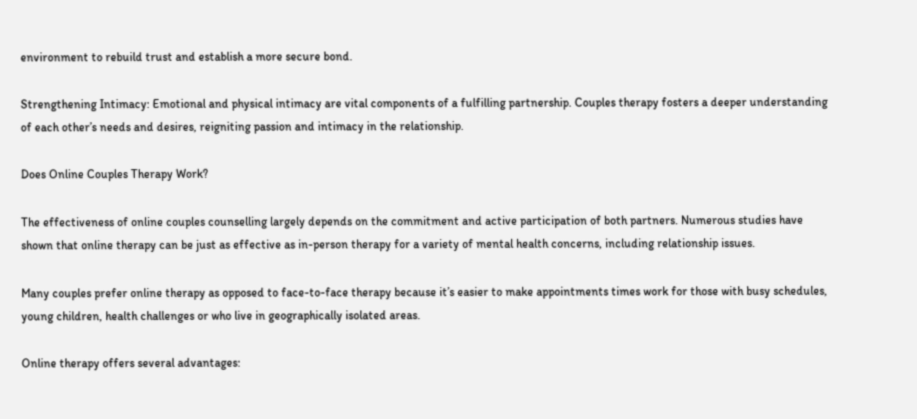environment to rebuild trust and establish a more secure bond.

Strengthening Intimacy: Emotional and physical intimacy are vital components of a fulfilling partnership. Couples therapy fosters a deeper understanding of each other’s needs and desires, reigniting passion and intimacy in the relationship.

Does Online Couples Therapy Work?

The effectiveness of online couples counselling largely depends on the commitment and active participation of both partners. Numerous studies have shown that online therapy can be just as effective as in-person therapy for a variety of mental health concerns, including relationship issues.

Many couples prefer online therapy as opposed to face-to-face therapy because it’s easier to make appointments times work for those with busy schedules, young children, health challenges or who live in geographically isolated areas.

Online therapy offers several advantages: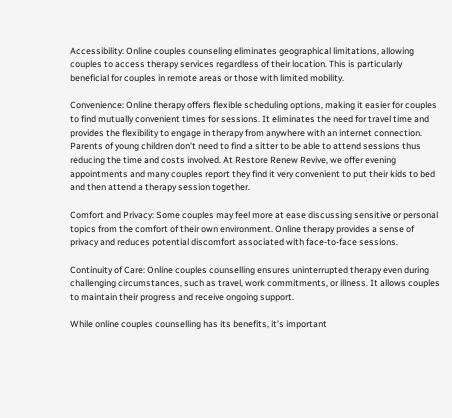Accessibility: Online couples counseling eliminates geographical limitations, allowing couples to access therapy services regardless of their location. This is particularly beneficial for couples in remote areas or those with limited mobility.

Convenience: Online therapy offers flexible scheduling options, making it easier for couples to find mutually convenient times for sessions. It eliminates the need for travel time and provides the flexibility to engage in therapy from anywhere with an internet connection. Parents of young children don’t need to find a sitter to be able to attend sessions thus reducing the time and costs involved. At Restore Renew Revive, we offer evening appointments and many couples report they find it very convenient to put their kids to bed and then attend a therapy session together.

Comfort and Privacy: Some couples may feel more at ease discussing sensitive or personal topics from the comfort of their own environment. Online therapy provides a sense of privacy and reduces potential discomfort associated with face-to-face sessions.

Continuity of Care: Online couples counselling ensures uninterrupted therapy even during challenging circumstances, such as travel, work commitments, or illness. It allows couples to maintain their progress and receive ongoing support.

While online couples counselling has its benefits, it’s important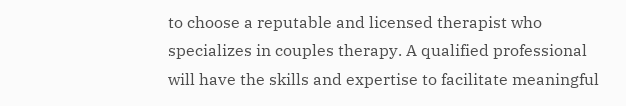to choose a reputable and licensed therapist who specializes in couples therapy. A qualified professional will have the skills and expertise to facilitate meaningful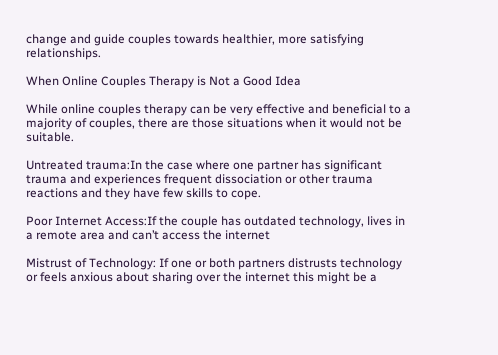change and guide couples towards healthier, more satisfying relationships.

When Online Couples Therapy is Not a Good Idea

While online couples therapy can be very effective and beneficial to a majority of couples, there are those situations when it would not be suitable.

Untreated trauma:In the case where one partner has significant trauma and experiences frequent dissociation or other trauma reactions and they have few skills to cope.

Poor Internet Access:If the couple has outdated technology, lives in a remote area and can’t access the internet

Mistrust of Technology: If one or both partners distrusts technology or feels anxious about sharing over the internet this might be a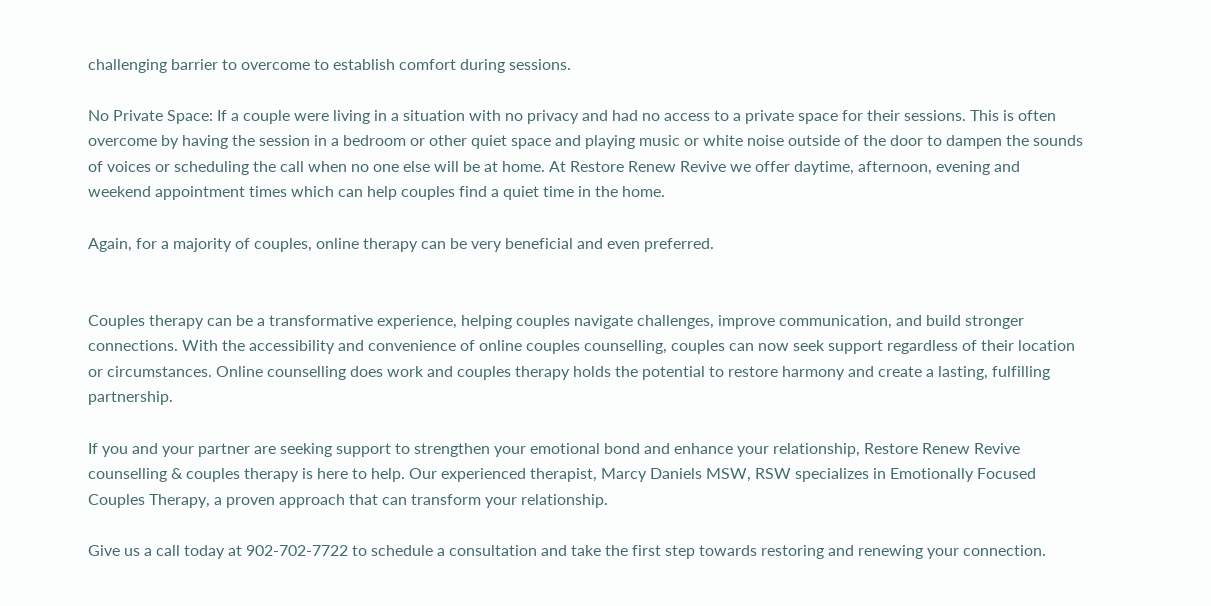challenging barrier to overcome to establish comfort during sessions.

No Private Space: If a couple were living in a situation with no privacy and had no access to a private space for their sessions. This is often overcome by having the session in a bedroom or other quiet space and playing music or white noise outside of the door to dampen the sounds of voices or scheduling the call when no one else will be at home. At Restore Renew Revive we offer daytime, afternoon, evening and weekend appointment times which can help couples find a quiet time in the home.

Again, for a majority of couples, online therapy can be very beneficial and even preferred.


Couples therapy can be a transformative experience, helping couples navigate challenges, improve communication, and build stronger connections. With the accessibility and convenience of online couples counselling, couples can now seek support regardless of their location or circumstances. Online counselling does work and couples therapy holds the potential to restore harmony and create a lasting, fulfilling partnership.

If you and your partner are seeking support to strengthen your emotional bond and enhance your relationship, Restore Renew Revive counselling & couples therapy is here to help. Our experienced therapist, Marcy Daniels MSW, RSW specializes in Emotionally Focused Couples Therapy, a proven approach that can transform your relationship.

Give us a call today at 902-702-7722 to schedule a consultation and take the first step towards restoring and renewing your connection.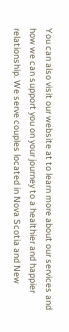You can also visit our website at to learn more about our services and how we can support you on your journey to a healthier and happier relationship. We serve couples located in Nova Scotia and New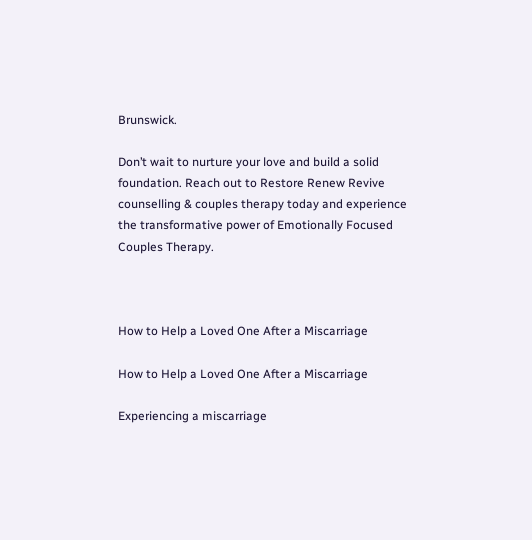Brunswick.

Don’t wait to nurture your love and build a solid foundation. Reach out to Restore Renew Revive counselling & couples therapy today and experience the transformative power of Emotionally Focused Couples Therapy.



How to Help a Loved One After a Miscarriage

How to Help a Loved One After a Miscarriage

Experiencing a miscarriage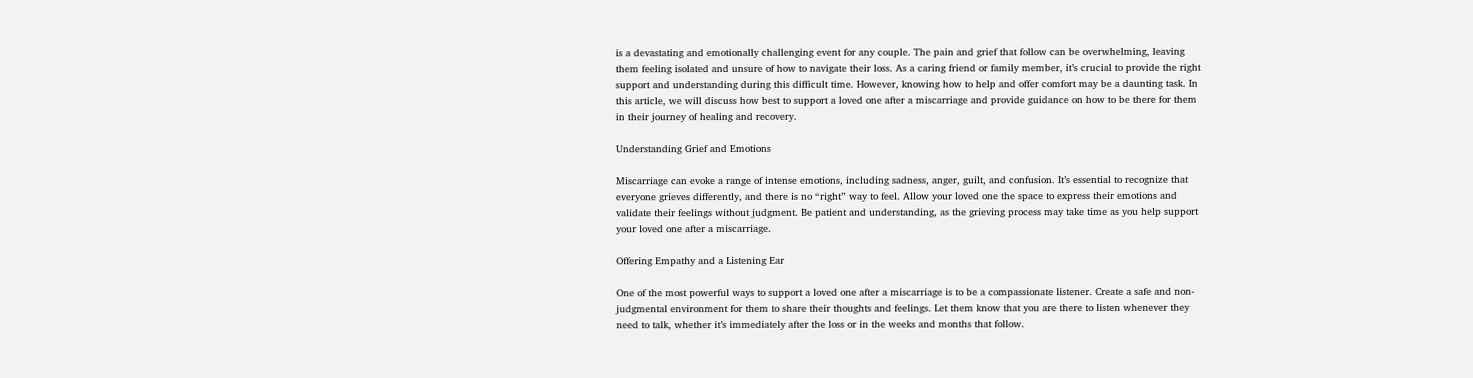is a devastating and emotionally challenging event for any couple. The pain and grief that follow can be overwhelming, leaving them feeling isolated and unsure of how to navigate their loss. As a caring friend or family member, it’s crucial to provide the right support and understanding during this difficult time. However, knowing how to help and offer comfort may be a daunting task. In this article, we will discuss how best to support a loved one after a miscarriage and provide guidance on how to be there for them in their journey of healing and recovery.

Understanding Grief and Emotions

Miscarriage can evoke a range of intense emotions, including sadness, anger, guilt, and confusion. It’s essential to recognize that everyone grieves differently, and there is no “right” way to feel. Allow your loved one the space to express their emotions and validate their feelings without judgment. Be patient and understanding, as the grieving process may take time as you help support your loved one after a miscarriage.

Offering Empathy and a Listening Ear

One of the most powerful ways to support a loved one after a miscarriage is to be a compassionate listener. Create a safe and non-judgmental environment for them to share their thoughts and feelings. Let them know that you are there to listen whenever they need to talk, whether it’s immediately after the loss or in the weeks and months that follow.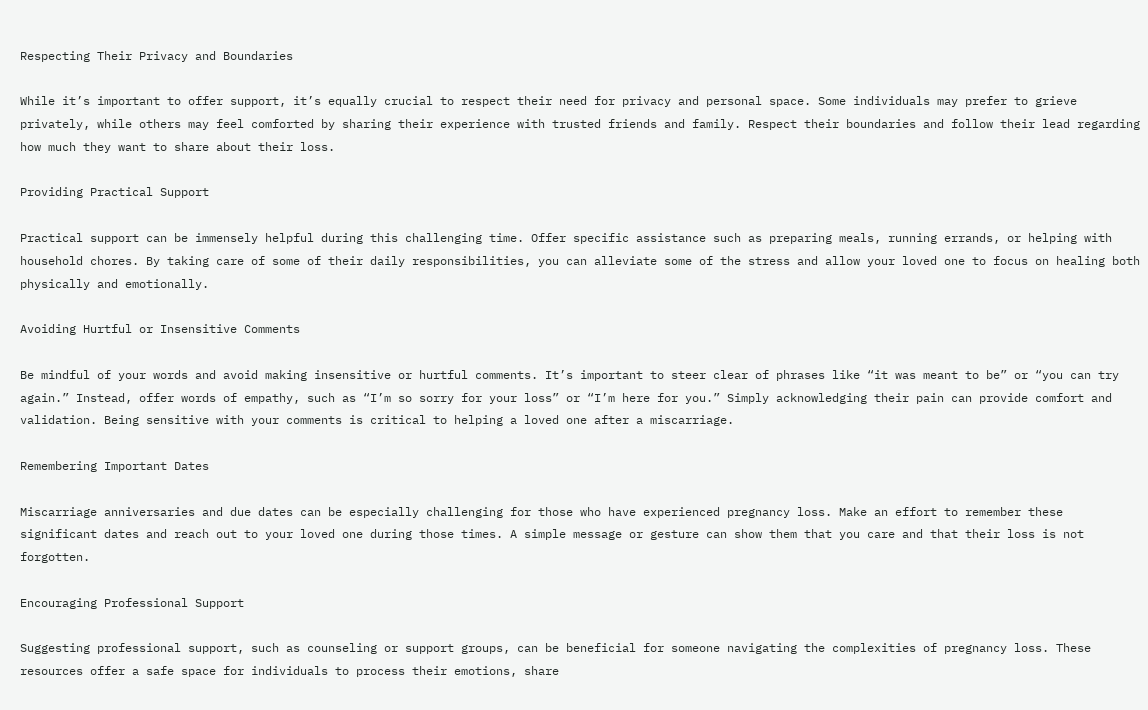Respecting Their Privacy and Boundaries

While it’s important to offer support, it’s equally crucial to respect their need for privacy and personal space. Some individuals may prefer to grieve privately, while others may feel comforted by sharing their experience with trusted friends and family. Respect their boundaries and follow their lead regarding how much they want to share about their loss.

Providing Practical Support

Practical support can be immensely helpful during this challenging time. Offer specific assistance such as preparing meals, running errands, or helping with household chores. By taking care of some of their daily responsibilities, you can alleviate some of the stress and allow your loved one to focus on healing both physically and emotionally.

Avoiding Hurtful or Insensitive Comments

Be mindful of your words and avoid making insensitive or hurtful comments. It’s important to steer clear of phrases like “it was meant to be” or “you can try again.” Instead, offer words of empathy, such as “I’m so sorry for your loss” or “I’m here for you.” Simply acknowledging their pain can provide comfort and validation. Being sensitive with your comments is critical to helping a loved one after a miscarriage.

Remembering Important Dates

Miscarriage anniversaries and due dates can be especially challenging for those who have experienced pregnancy loss. Make an effort to remember these significant dates and reach out to your loved one during those times. A simple message or gesture can show them that you care and that their loss is not forgotten.

Encouraging Professional Support

Suggesting professional support, such as counseling or support groups, can be beneficial for someone navigating the complexities of pregnancy loss. These resources offer a safe space for individuals to process their emotions, share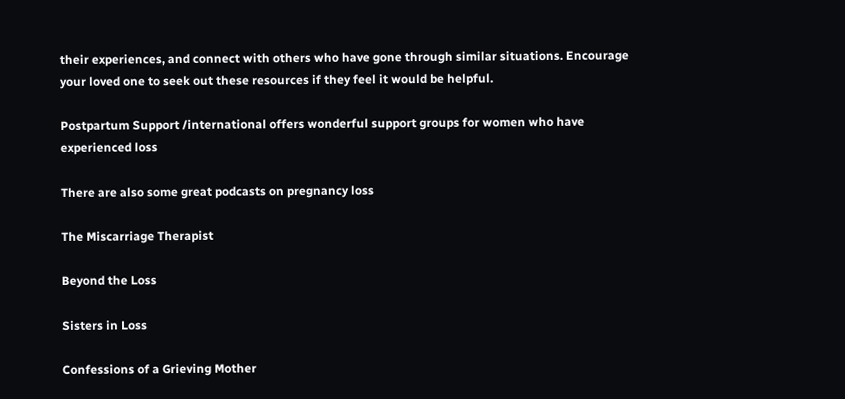their experiences, and connect with others who have gone through similar situations. Encourage your loved one to seek out these resources if they feel it would be helpful.

Postpartum Support /international offers wonderful support groups for women who have experienced loss

There are also some great podcasts on pregnancy loss

The Miscarriage Therapist

Beyond the Loss

Sisters in Loss

Confessions of a Grieving Mother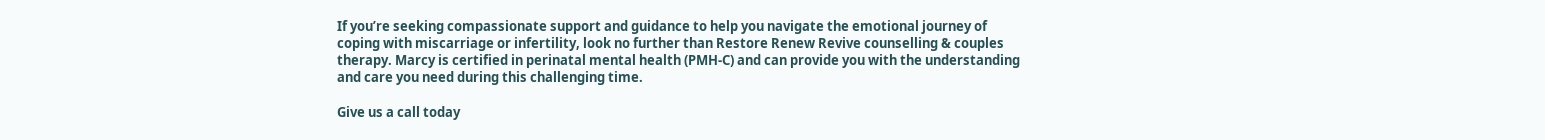If you’re seeking compassionate support and guidance to help you navigate the emotional journey of coping with miscarriage or infertility, look no further than Restore Renew Revive counselling & couples therapy. Marcy is certified in perinatal mental health (PMH-C) and can provide you with the understanding and care you need during this challenging time.

Give us a call today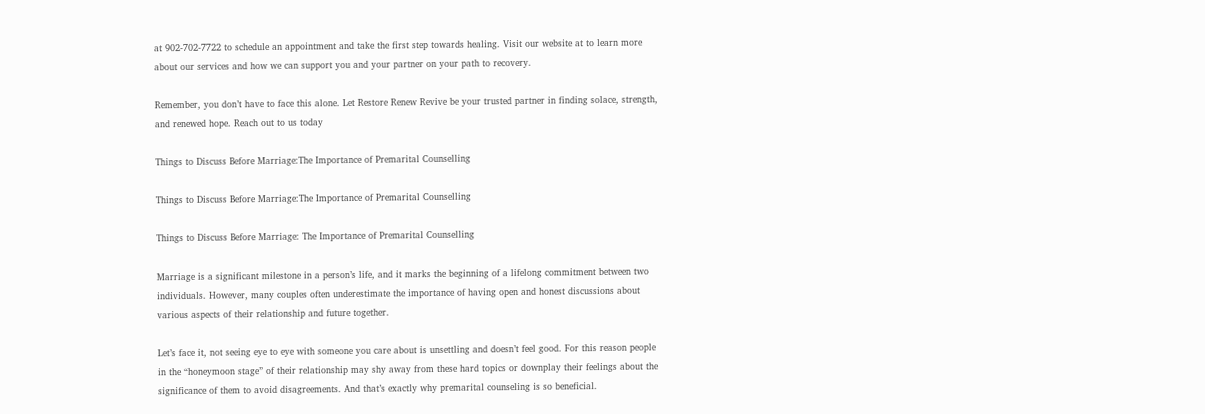at 902-702-7722 to schedule an appointment and take the first step towards healing. Visit our website at to learn more about our services and how we can support you and your partner on your path to recovery.

Remember, you don’t have to face this alone. Let Restore Renew Revive be your trusted partner in finding solace, strength, and renewed hope. Reach out to us today

Things to Discuss Before Marriage:The Importance of Premarital Counselling

Things to Discuss Before Marriage:The Importance of Premarital Counselling

Things to Discuss Before Marriage: The Importance of Premarital Counselling

Marriage is a significant milestone in a person’s life, and it marks the beginning of a lifelong commitment between two individuals. However, many couples often underestimate the importance of having open and honest discussions about various aspects of their relationship and future together.

Let’s face it, not seeing eye to eye with someone you care about is unsettling and doesn’t feel good. For this reason people in the “honeymoon stage” of their relationship may shy away from these hard topics or downplay their feelings about the significance of them to avoid disagreements. And that’s exactly why premarital counseling is so beneficial.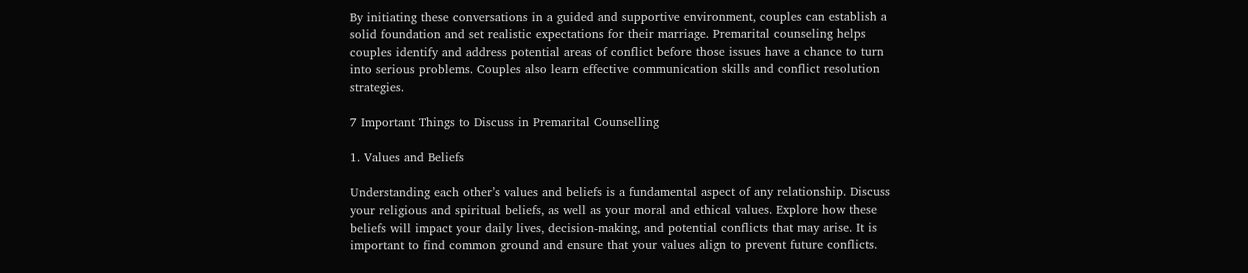By initiating these conversations in a guided and supportive environment, couples can establish a solid foundation and set realistic expectations for their marriage. Premarital counseling helps couples identify and address potential areas of conflict before those issues have a chance to turn into serious problems. Couples also learn effective communication skills and conflict resolution strategies.

7 Important Things to Discuss in Premarital Counselling

1. Values and Beliefs

Understanding each other’s values and beliefs is a fundamental aspect of any relationship. Discuss your religious and spiritual beliefs, as well as your moral and ethical values. Explore how these beliefs will impact your daily lives, decision-making, and potential conflicts that may arise. It is important to find common ground and ensure that your values align to prevent future conflicts.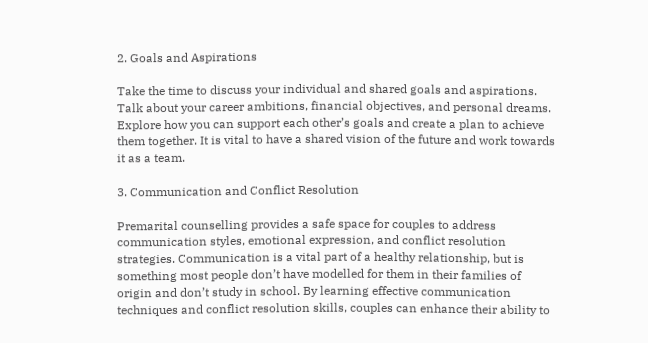2. Goals and Aspirations

Take the time to discuss your individual and shared goals and aspirations. Talk about your career ambitions, financial objectives, and personal dreams. Explore how you can support each other’s goals and create a plan to achieve them together. It is vital to have a shared vision of the future and work towards it as a team.

3. Communication and Conflict Resolution

Premarital counselling provides a safe space for couples to address communication styles, emotional expression, and conflict resolution strategies. Communication is a vital part of a healthy relationship, but is something most people don’t have modelled for them in their families of origin and don’t study in school. By learning effective communication techniques and conflict resolution skills, couples can enhance their ability to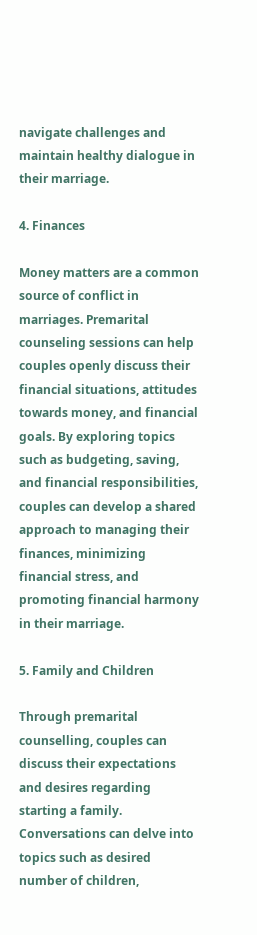navigate challenges and maintain healthy dialogue in their marriage.

4. Finances

Money matters are a common source of conflict in marriages. Premarital counseling sessions can help couples openly discuss their financial situations, attitudes towards money, and financial goals. By exploring topics such as budgeting, saving, and financial responsibilities, couples can develop a shared approach to managing their finances, minimizing financial stress, and promoting financial harmony in their marriage.

5. Family and Children

Through premarital counselling, couples can discuss their expectations and desires regarding starting a family. Conversations can delve into topics such as desired number of children,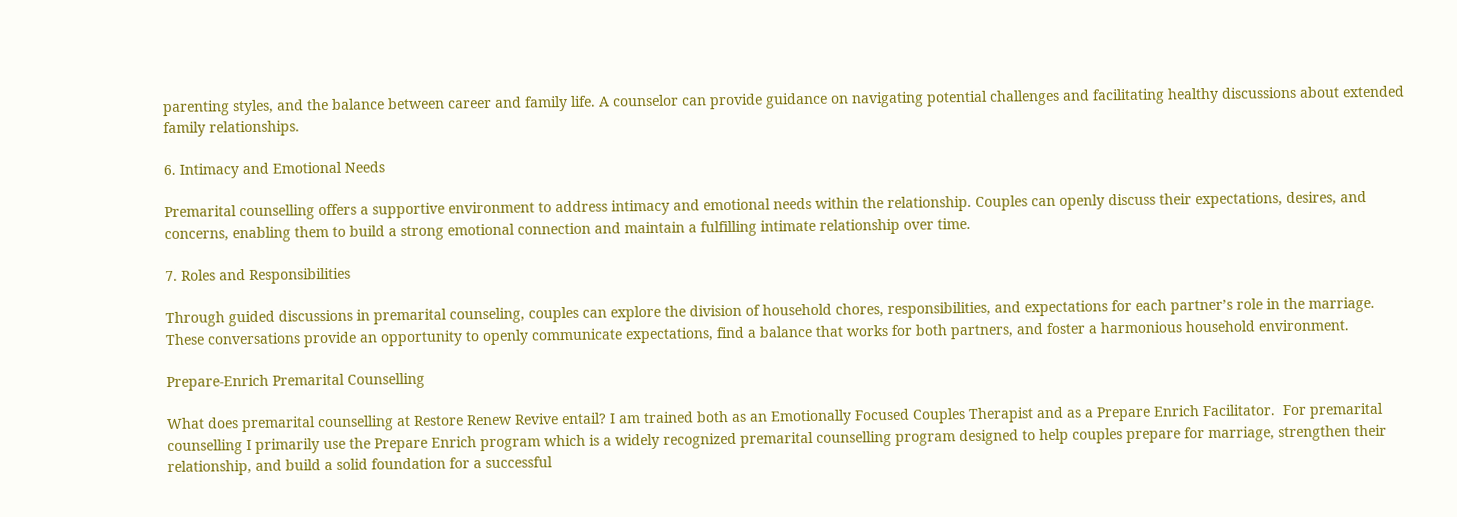parenting styles, and the balance between career and family life. A counselor can provide guidance on navigating potential challenges and facilitating healthy discussions about extended family relationships.

6. Intimacy and Emotional Needs

Premarital counselling offers a supportive environment to address intimacy and emotional needs within the relationship. Couples can openly discuss their expectations, desires, and concerns, enabling them to build a strong emotional connection and maintain a fulfilling intimate relationship over time.

7. Roles and Responsibilities

Through guided discussions in premarital counseling, couples can explore the division of household chores, responsibilities, and expectations for each partner’s role in the marriage. These conversations provide an opportunity to openly communicate expectations, find a balance that works for both partners, and foster a harmonious household environment.

Prepare-Enrich Premarital Counselling

What does premarital counselling at Restore Renew Revive entail? I am trained both as an Emotionally Focused Couples Therapist and as a Prepare Enrich Facilitator.  For premarital counselling I primarily use the Prepare Enrich program which is a widely recognized premarital counselling program designed to help couples prepare for marriage, strengthen their relationship, and build a solid foundation for a successful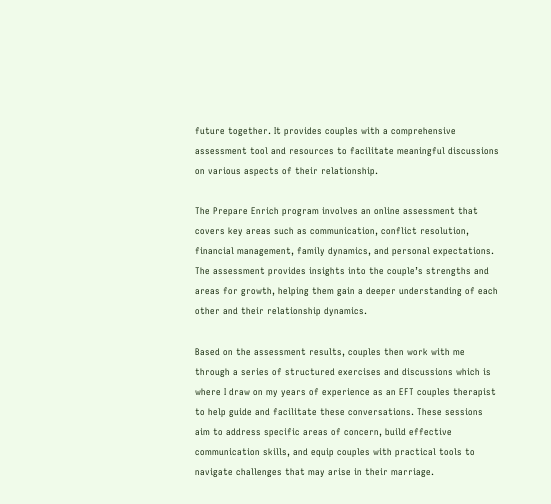future together. It provides couples with a comprehensive assessment tool and resources to facilitate meaningful discussions on various aspects of their relationship.

The Prepare Enrich program involves an online assessment that covers key areas such as communication, conflict resolution, financial management, family dynamics, and personal expectations. The assessment provides insights into the couple’s strengths and areas for growth, helping them gain a deeper understanding of each other and their relationship dynamics.

Based on the assessment results, couples then work with me through a series of structured exercises and discussions which is where I draw on my years of experience as an EFT couples therapist to help guide and facilitate these conversations. These sessions aim to address specific areas of concern, build effective communication skills, and equip couples with practical tools to navigate challenges that may arise in their marriage.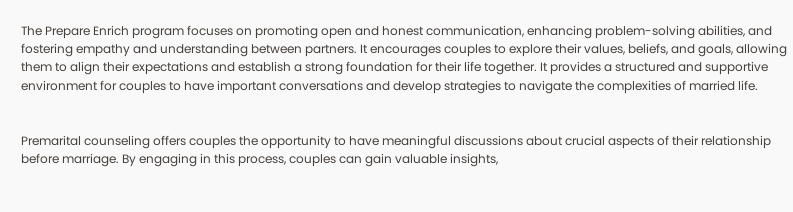The Prepare Enrich program focuses on promoting open and honest communication, enhancing problem-solving abilities, and fostering empathy and understanding between partners. It encourages couples to explore their values, beliefs, and goals, allowing them to align their expectations and establish a strong foundation for their life together. It provides a structured and supportive environment for couples to have important conversations and develop strategies to navigate the complexities of married life.


Premarital counseling offers couples the opportunity to have meaningful discussions about crucial aspects of their relationship before marriage. By engaging in this process, couples can gain valuable insights,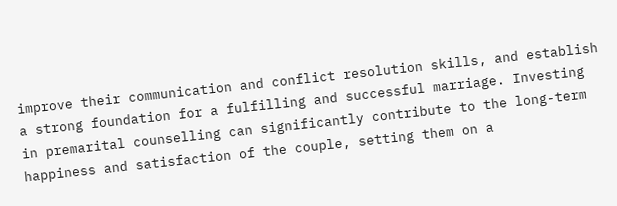improve their communication and conflict resolution skills, and establish a strong foundation for a fulfilling and successful marriage. Investing in premarital counselling can significantly contribute to the long-term happiness and satisfaction of the couple, setting them on a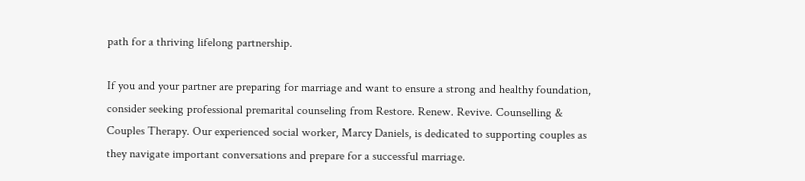path for a thriving lifelong partnership.

If you and your partner are preparing for marriage and want to ensure a strong and healthy foundation, consider seeking professional premarital counseling from Restore. Renew. Revive. Counselling & Couples Therapy. Our experienced social worker, Marcy Daniels, is dedicated to supporting couples as they navigate important conversations and prepare for a successful marriage.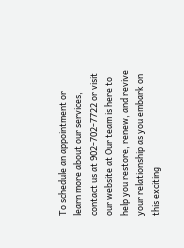To schedule an appointment or learn more about our services, contact us at 902-702-7722 or visit our website at Our team is here to help you restore, renew, and revive your relationship as you embark on this exciting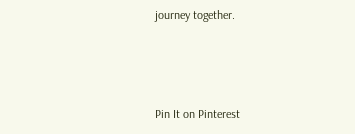journey together.



Pin It on Pinterest